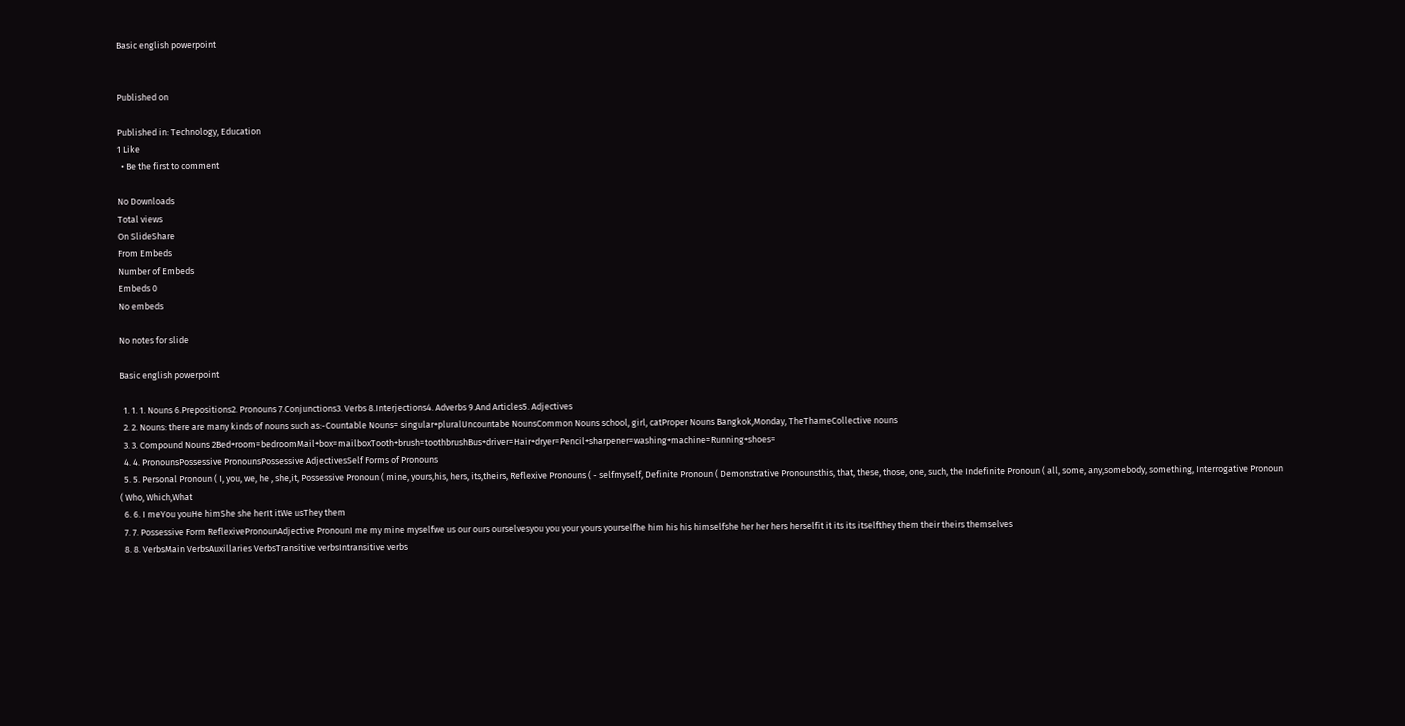Basic english powerpoint


Published on

Published in: Technology, Education
1 Like
  • Be the first to comment

No Downloads
Total views
On SlideShare
From Embeds
Number of Embeds
Embeds 0
No embeds

No notes for slide

Basic english powerpoint

  1. 1. 1. Nouns 6.Prepositions2. Pronouns 7.Conjunctions3. Verbs 8.Interjections4. Adverbs 9.And Articles5. Adjectives
  2. 2. Nouns: there are many kinds of nouns such as:-Countable Nouns= singular+pluralUncountabe NounsCommon Nouns school, girl, catProper Nouns Bangkok,Monday, TheThameCollective nouns
  3. 3. Compound Nouns 2Bed+room=bedroomMail+box=mailboxTooth+brush=toothbrushBus+driver=Hair+dryer=Pencil+sharpener=washing+machine=Running+shoes=
  4. 4. PronounsPossessive PronounsPossessive AdjectivesSelf Forms of Pronouns
  5. 5. Personal Pronoun ( I, you, we, he , she,it, Possessive Pronoun ( mine, yours,his, hers, its,theirs, Reflexive Pronouns ( - selfmyself, Definite Pronoun ( Demonstrative Pronounsthis, that, these, those, one, such, the Indefinite Pronoun ( all, some, any,somebody, something, Interrogative Pronoun ( Who, Which,What
  6. 6. I meYou youHe himShe she herIt itWe usThey them
  7. 7. Possessive Form ReflexivePronounAdjective PronounI me my mine myselfwe us our ours ourselvesyou you your yours yourselfhe him his his himselfshe her her hers herselfit it its its itselfthey them their theirs themselves
  8. 8. VerbsMain VerbsAuxillaries VerbsTransitive verbsIntransitive verbs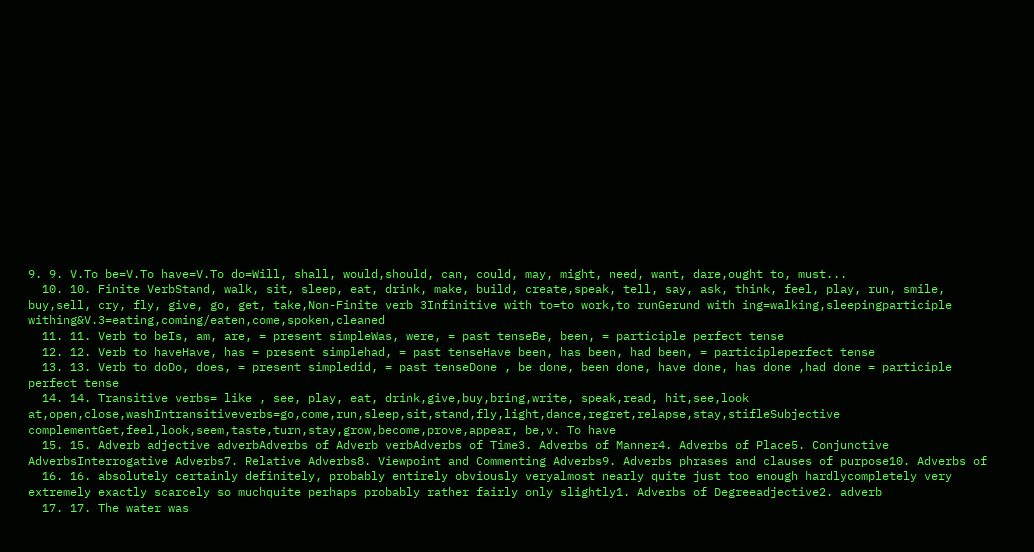9. 9. V.To be=V.To have=V.To do=Will, shall, would,should, can, could, may, might, need, want, dare,ought to, must...
  10. 10. Finite VerbStand, walk, sit, sleep, eat, drink, make, build, create,speak, tell, say, ask, think, feel, play, run, smile, buy,sell, cry, fly, give, go, get, take,Non-Finite verb 3Infinitive with to=to work,to runGerund with ing=walking,sleepingparticiple withing&V.3=eating,coming/eaten,come,spoken,cleaned
  11. 11. Verb to beIs, am, are, = present simpleWas, were, = past tenseBe, been, = participle perfect tense
  12. 12. Verb to haveHave, has = present simplehad, = past tenseHave been, has been, had been, = participleperfect tense
  13. 13. Verb to doDo, does, = present simpledid, = past tenseDone , be done, been done, have done, has done ,had done = participle perfect tense
  14. 14. Transitive verbs= like , see, play, eat, drink,give,buy,bring,write, speak,read, hit,see,look at,open,close,washIntransitiveverbs=go,come,run,sleep,sit,stand,fly,light,dance,regret,relapse,stay,stifleSubjective complementGet,feel,look,seem,taste,turn,stay,grow,become,prove,appear, be,v. To have
  15. 15. Adverb adjective adverbAdverbs of Adverb verbAdverbs of Time3. Adverbs of Manner4. Adverbs of Place5. Conjunctive AdverbsInterrogative Adverbs7. Relative Adverbs8. Viewpoint and Commenting Adverbs9. Adverbs phrases and clauses of purpose10. Adverbs of
  16. 16. absolutely certainly definitely, probably entirely obviously veryalmost nearly quite just too enough hardlycompletely very extremely exactly scarcely so muchquite perhaps probably rather fairly only slightly1. Adverbs of Degreeadjective2. adverb
  17. 17. The water was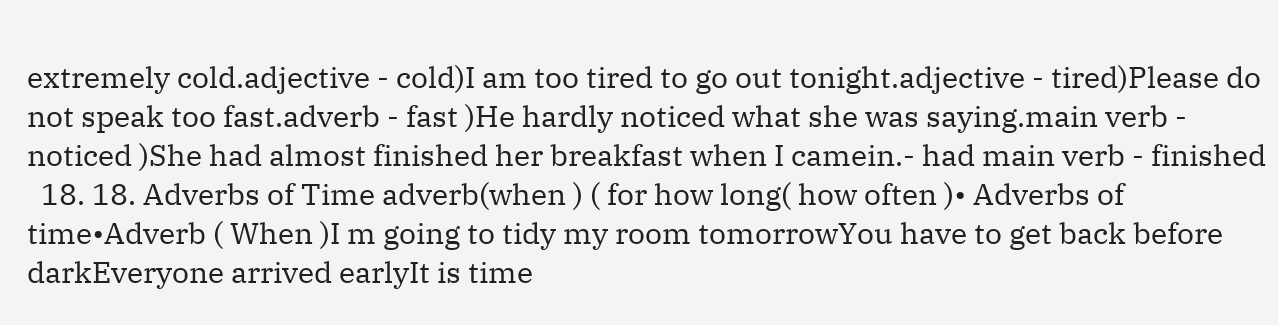extremely cold.adjective - cold)I am too tired to go out tonight.adjective - tired)Please do not speak too fast.adverb - fast )He hardly noticed what she was saying.main verb - noticed )She had almost finished her breakfast when I camein.- had main verb - finished
  18. 18. Adverbs of Time adverb(when ) ( for how long( how often )• Adverbs of time•Adverb ( When )I m going to tidy my room tomorrowYou have to get back before darkEveryone arrived earlyIt is time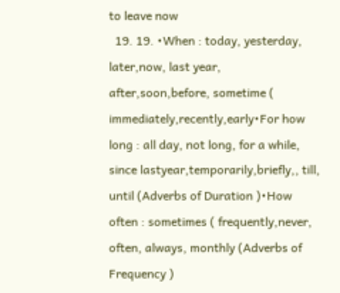to leave now
  19. 19. •When : today, yesterday, later,now, last year, after,soon,before, sometime ( immediately,recently,early•For how long : all day, not long, for a while, since lastyear,temporarily,briefly,, till, until (Adverbs of Duration )•How often : sometimes ( frequently,never, often, always, monthly (Adverbs of Frequency )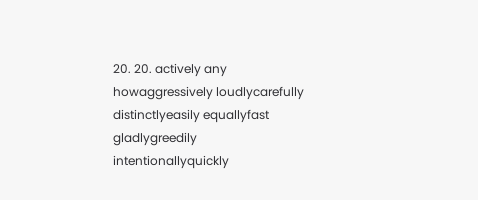20. 20. actively any howaggressively loudlycarefully distinctlyeasily equallyfast gladlygreedily intentionallyquickly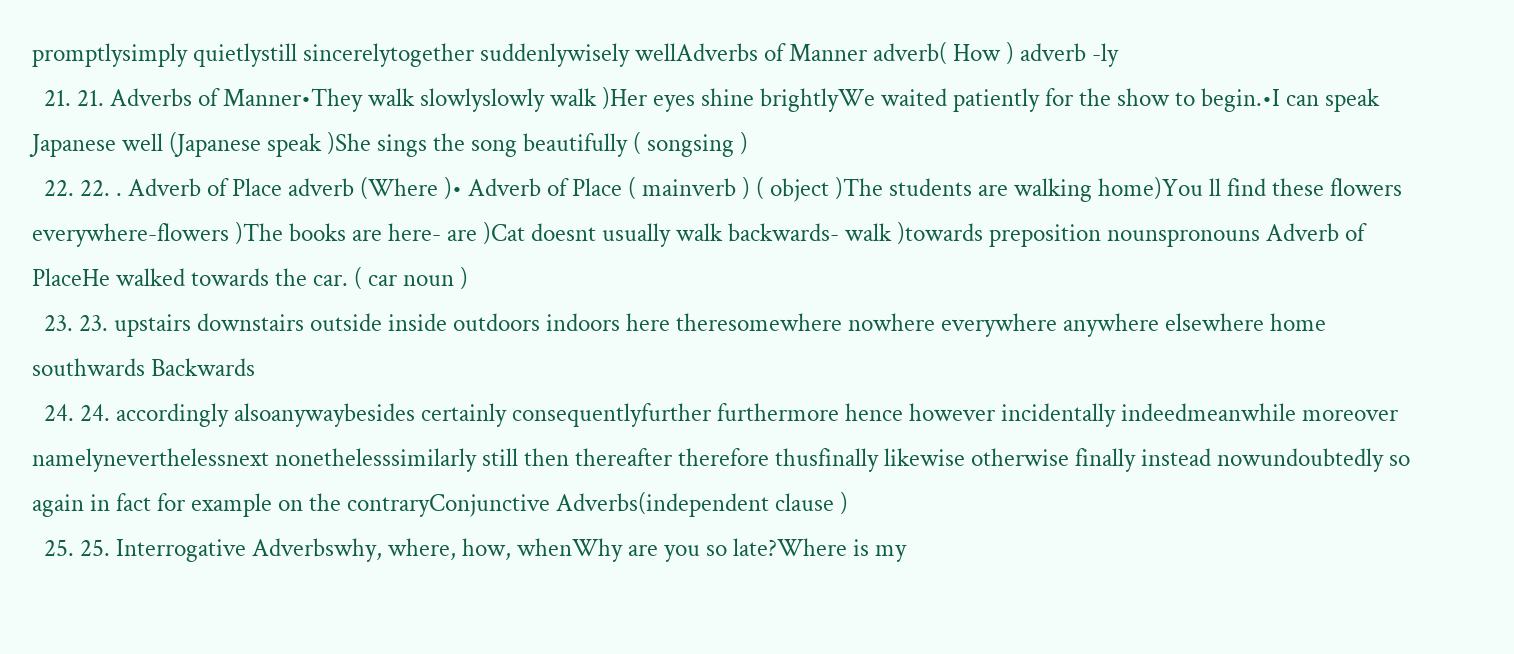promptlysimply quietlystill sincerelytogether suddenlywisely wellAdverbs of Manner adverb( How ) adverb -ly
  21. 21. Adverbs of Manner•They walk slowlyslowly walk )Her eyes shine brightlyWe waited patiently for the show to begin.•I can speak Japanese well (Japanese speak )She sings the song beautifully ( songsing )
  22. 22. . Adverb of Place adverb (Where )• Adverb of Place ( mainverb ) ( object )The students are walking home)You ll find these flowers everywhere-flowers )The books are here- are )Cat doesnt usually walk backwards- walk )towards preposition nounspronouns Adverb of PlaceHe walked towards the car. ( car noun )
  23. 23. upstairs downstairs outside inside outdoors indoors here theresomewhere nowhere everywhere anywhere elsewhere home southwards Backwards
  24. 24. accordingly alsoanywaybesides certainly consequentlyfurther furthermore hence however incidentally indeedmeanwhile moreover namelyneverthelessnext nonethelesssimilarly still then thereafter therefore thusfinally likewise otherwise finally instead nowundoubtedly so again in fact for example on the contraryConjunctive Adverbs(independent clause )
  25. 25. Interrogative Adverbswhy, where, how, whenWhy are you so late?Where is my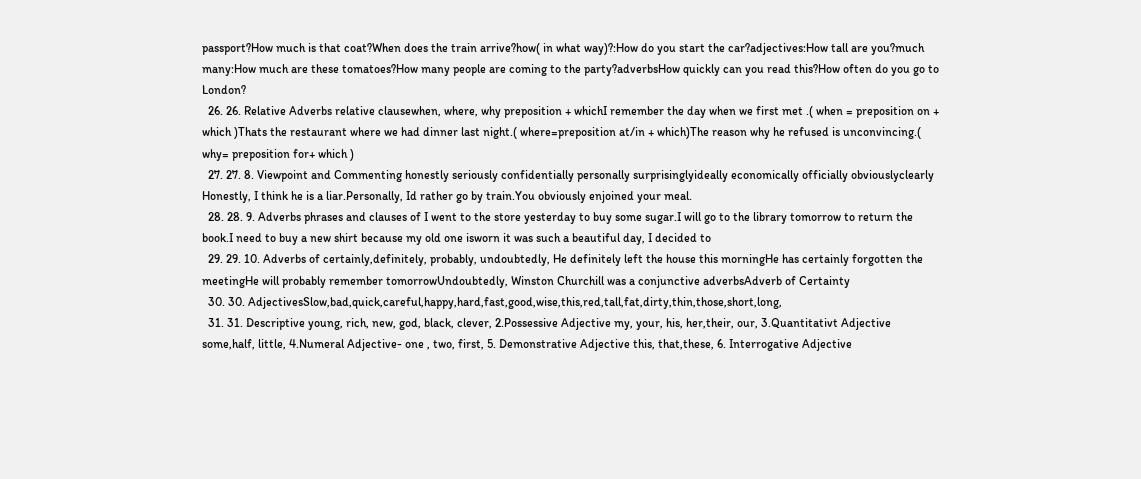passport?How much is that coat?When does the train arrive?how( in what way)?:How do you start the car?adjectives:How tall are you?much many:How much are these tomatoes?How many people are coming to the party?adverbsHow quickly can you read this?How often do you go to London?
  26. 26. Relative Adverbs relative clausewhen, where, why preposition + whichI remember the day when we first met .( when = preposition on + which )Thats the restaurant where we had dinner last night.( where=preposition at/in + which)The reason why he refused is unconvincing.( why= preposition for+ which )
  27. 27. 8. Viewpoint and Commenting honestly seriously confidentially personally surprisinglyideally economically officially obviouslyclearly Honestly, I think he is a liar.Personally, Id rather go by train.You obviously enjoined your meal.
  28. 28. 9. Adverbs phrases and clauses of I went to the store yesterday to buy some sugar.I will go to the library tomorrow to return the book.I need to buy a new shirt because my old one isworn it was such a beautiful day, I decided to
  29. 29. 10. Adverbs of certainly,definitely, probably, undoubtedly, He definitely left the house this morningHe has certainly forgotten the meetingHe will probably remember tomorrowUndoubtedly, Winston Churchill was a conjunctive adverbsAdverb of Certainty
  30. 30. AdjectivesSlow,bad,quick,careful,happy,hard,fast,good,wise,this,red,tall,fat,dirty,thin,those,short,long,
  31. 31. Descriptive young, rich, new, god, black, clever, 2.Possessive Adjective my, your, his, her,their, our, 3.Quantitativt Adjective some,half, little, 4.Numeral Adjective- one , two, first, 5. Demonstrative Adjective this, that,these, 6. Interrogative Adjective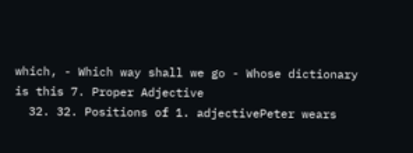which, - Which way shall we go - Whose dictionary is this 7. Proper Adjective
  32. 32. Positions of 1. adjectivePeter wears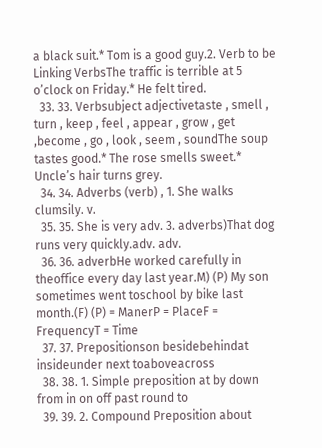a black suit.* Tom is a good guy.2. Verb to be Linking VerbsThe traffic is terrible at 5 o’clock on Friday.* He felt tired.
  33. 33. Verbsubject adjectivetaste , smell , turn , keep , feel , appear , grow , get ,become , go , look , seem , soundThe soup tastes good.* The rose smells sweet.* Uncle’s hair turns grey.
  34. 34. Adverbs (verb) , 1. She walks clumsily. v.
  35. 35. She is very adv. 3. adverbs)That dog runs very quickly.adv. adv.
  36. 36. adverbHe worked carefully in theoffice every day last year.M) (P) My son sometimes went toschool by bike last month.(F) (P) = ManerP = PlaceF = FrequencyT = Time
  37. 37. Prepositionson besidebehindat insideunder next toaboveacross
  38. 38. 1. Simple preposition at by down from in on off past round to
  39. 39. 2. Compound Preposition about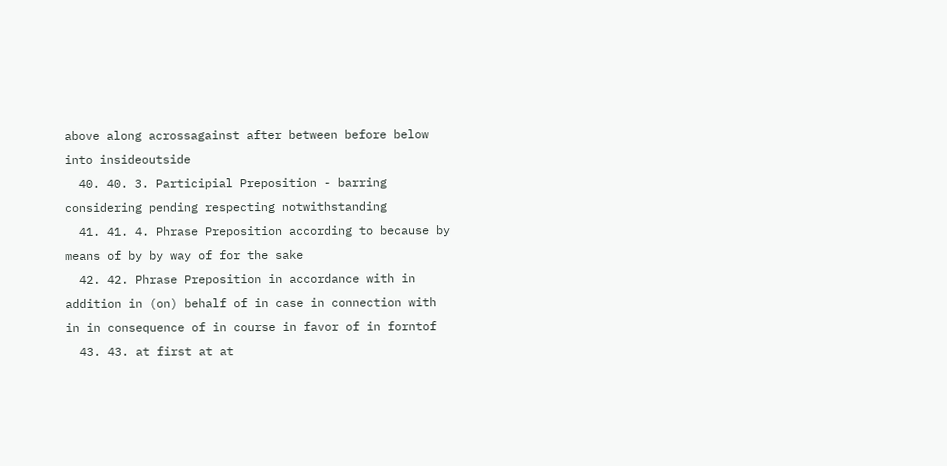above along acrossagainst after between before below into insideoutside
  40. 40. 3. Participial Preposition - barring considering pending respecting notwithstanding
  41. 41. 4. Phrase Preposition according to because by means of by by way of for the sake
  42. 42. Phrase Preposition in accordance with in addition in (on) behalf of in case in connection with in in consequence of in course in favor of in forntof
  43. 43. at first at at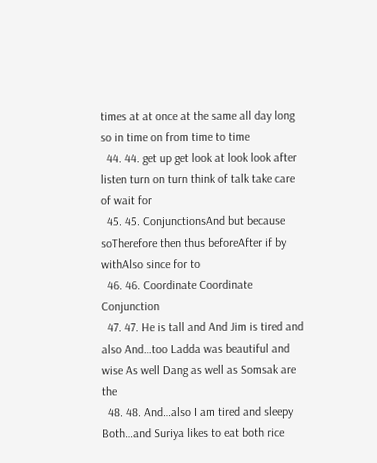times at at once at the same all day long so in time on from time to time
  44. 44. get up get look at look look after listen turn on turn think of talk take care of wait for
  45. 45. ConjunctionsAnd but because soTherefore then thus beforeAfter if by withAlso since for to
  46. 46. Coordinate Coordinate Conjunction
  47. 47. He is tall and And Jim is tired and also And…too Ladda was beautiful and wise As well Dang as well as Somsak are the
  48. 48. And…also I am tired and sleepy Both…and Suriya likes to eat both rice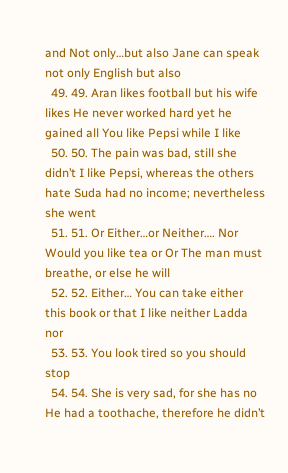and Not only…but also Jane can speak not only English but also
  49. 49. Aran likes football but his wife likes He never worked hard yet he gained all You like Pepsi while I like
  50. 50. The pain was bad, still she didn’t I like Pepsi, whereas the others hate Suda had no income; nevertheless she went
  51. 51. Or Either…or Neither…. Nor Would you like tea or Or The man must breathe, or else he will
  52. 52. Either… You can take either this book or that I like neither Ladda nor
  53. 53. You look tired so you should stop
  54. 54. She is very sad, for she has no He had a toothache, therefore he didn’t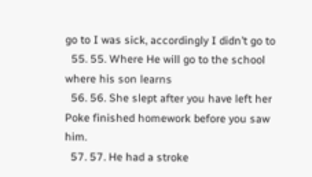go to I was sick, accordingly I didn’t go to
  55. 55. Where He will go to the school where his son learns
  56. 56. She slept after you have left her Poke finished homework before you saw him.
  57. 57. He had a stroke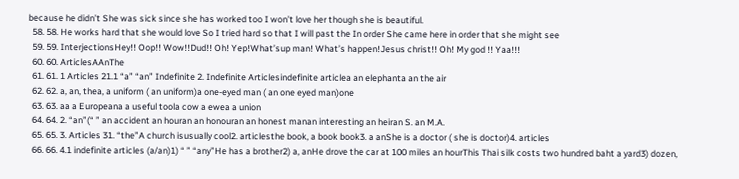because he didn’t She was sick since she has worked too I won’t love her though she is beautiful.
  58. 58. He works hard that she would love So I tried hard so that I will past the In order She came here in order that she might see
  59. 59. InterjectionsHey!! Oop!! Wow!!Dud!! Oh! Yep!What’sup man! What’s happen!Jesus christ!! Oh! My god !! Yaa!!!
  60. 60. ArticlesAAnThe
  61. 61. 1 Articles 21.1 “a” “an” Indefinite 2. Indefinite Articlesindefinite articlea an elephanta an the air
  62. 62. a, an, thea, a uniform ( an uniform)a one-eyed man ( an one eyed man)one
  63. 63. aa a Europeana a useful toola cow a ewea a union
  64. 64. 2. “an”(“ ” an accident an houran an honouran an honest manan interesting an heiran S. an M.A.
  65. 65. 3. Articles 31. “the”A church isusually cool2. articlesthe book, a book book3. a anShe is a doctor ( she is doctor)4. articles
  66. 66. 4.1 indefinite articles (a/an)1) “ ” “any”He has a brother2) a, anHe drove the car at 100 miles an hourThis Thai silk costs two hundred baht a yard3) dozen,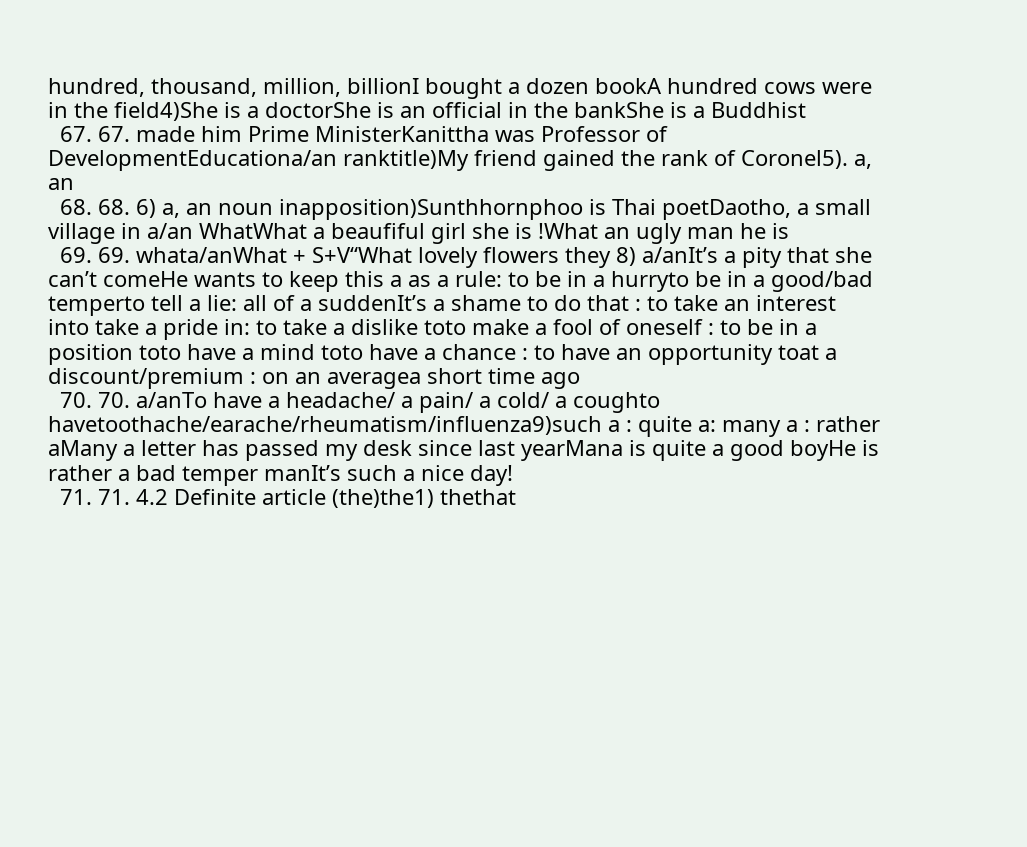hundred, thousand, million, billionI bought a dozen bookA hundred cows were in the field4)She is a doctorShe is an official in the bankShe is a Buddhist
  67. 67. made him Prime MinisterKanittha was Professor of DevelopmentEducationa/an ranktitle)My friend gained the rank of Coronel5). a, an
  68. 68. 6) a, an noun inapposition)Sunthhornphoo is Thai poetDaotho, a small village in a/an WhatWhat a beaufiful girl she is !What an ugly man he is
  69. 69. whata/anWhat + S+V“What lovely flowers they 8) a/anIt’s a pity that she can’t comeHe wants to keep this a as a rule: to be in a hurryto be in a good/bad temperto tell a lie: all of a suddenIt’s a shame to do that : to take an interest into take a pride in: to take a dislike toto make a fool of oneself : to be in a position toto have a mind toto have a chance : to have an opportunity toat a discount/premium : on an averagea short time ago
  70. 70. a/anTo have a headache/ a pain/ a cold/ a coughto havetoothache/earache/rheumatism/influenza9)such a : quite a: many a : rather aMany a letter has passed my desk since last yearMana is quite a good boyHe is rather a bad temper manIt’s such a nice day!
  71. 71. 4.2 Definite article (the)the1) thethat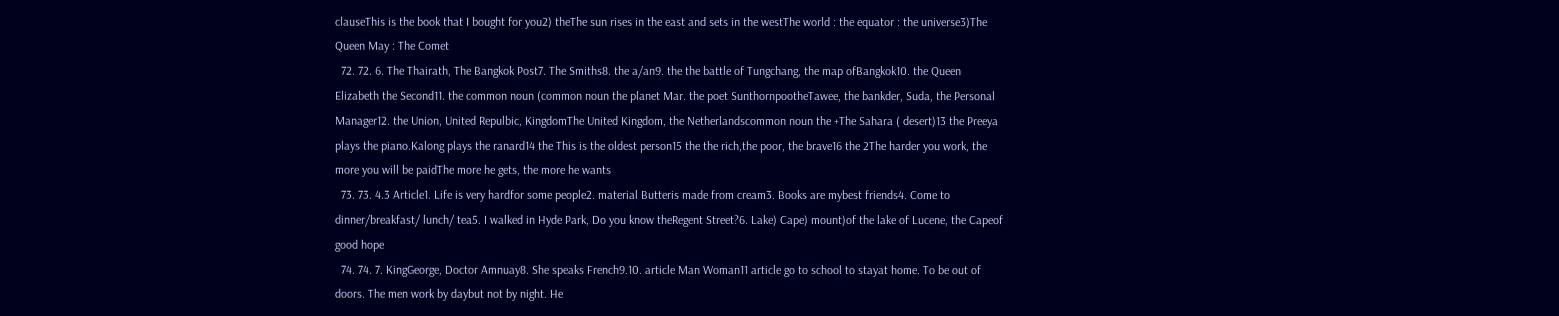clauseThis is the book that I bought for you2) theThe sun rises in the east and sets in the westThe world : the equator : the universe3)The Queen May : The Comet
  72. 72. 6. The Thairath, The Bangkok Post7. The Smiths8. the a/an9. the the battle of Tungchang, the map ofBangkok10. the Queen Elizabeth the Second11. the common noun (common noun the planet Mar. the poet SunthornpootheTawee, the bankder, Suda, the Personal Manager12. the Union, United Repulbic, KingdomThe United Kingdom, the Netherlandscommon noun the +The Sahara ( desert)13 the Preeya plays the piano.Kalong plays the ranard14 the This is the oldest person15 the the rich,the poor, the brave16 the 2The harder you work, the more you will be paidThe more he gets, the more he wants
  73. 73. 4.3 Article1. Life is very hardfor some people2. material Butteris made from cream3. Books are mybest friends4. Come to dinner/breakfast/ lunch/ tea5. I walked in Hyde Park, Do you know theRegent Street?6. Lake) Cape) mount)of the lake of Lucene, the Capeof good hope
  74. 74. 7. KingGeorge, Doctor Amnuay8. She speaks French9.10. article Man Woman11 article go to school to stayat home. To be out of doors. The men work by daybut not by night. He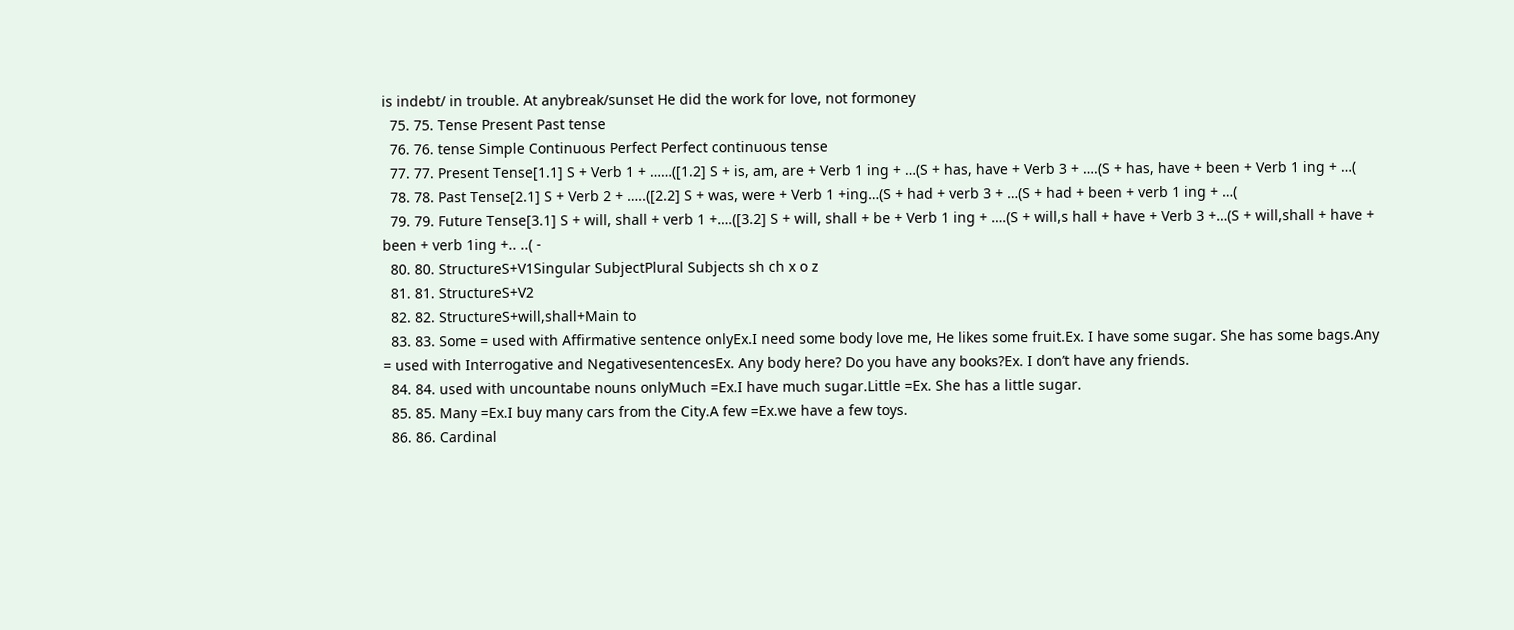is indebt/ in trouble. At anybreak/sunset He did the work for love, not formoney
  75. 75. Tense Present Past tense
  76. 76. tense Simple Continuous Perfect Perfect continuous tense
  77. 77. Present Tense[1.1] S + Verb 1 + ……([1.2] S + is, am, are + Verb 1 ing + …(S + has, have + Verb 3 + ….(S + has, have + been + Verb 1 ing + …(
  78. 78. Past Tense[2.1] S + Verb 2 + …..([2.2] S + was, were + Verb 1 +ing…(S + had + verb 3 + …(S + had + been + verb 1 ing + …(
  79. 79. Future Tense[3.1] S + will, shall + verb 1 +….([3.2] S + will, shall + be + Verb 1 ing + ….(S + will,s hall + have + Verb 3 +…(S + will,shall + have + been + verb 1ing +.. ..( -
  80. 80. StructureS+V1Singular SubjectPlural Subjects sh ch x o z
  81. 81. StructureS+V2
  82. 82. StructureS+will,shall+Main to
  83. 83. Some = used with Affirmative sentence onlyEx.I need some body love me, He likes some fruit.Ex. I have some sugar. She has some bags.Any = used with Interrogative and NegativesentencesEx. Any body here? Do you have any books?Ex. I don’t have any friends.
  84. 84. used with uncountabe nouns onlyMuch =Ex.I have much sugar.Little =Ex. She has a little sugar.
  85. 85. Many =Ex.I buy many cars from the City.A few =Ex.we have a few toys.
  86. 86. Cardinal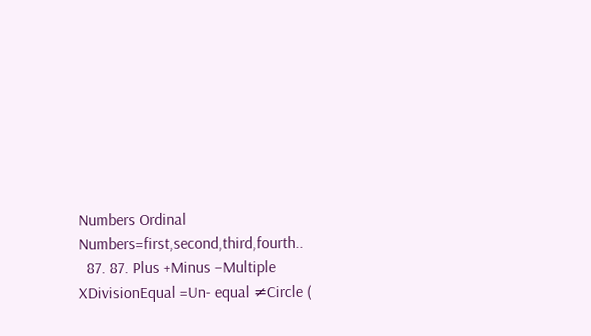Numbers Ordinal Numbers=first,second,third,fourth..
  87. 87. Plus +Minus –Multiple XDivisionEqual =Un- equal ≠Circle (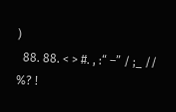)
  88. 88. < > #. , :“ –” / ;_ // %? !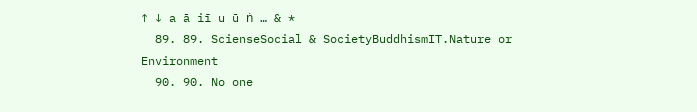↑ ↓ a ā iī u ū ṅ … & *
  89. 89. ScienseSocial & SocietyBuddhismIT.Nature or Environment
  90. 90. No one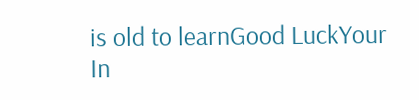is old to learnGood LuckYour In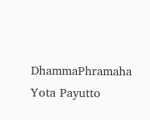DhammaPhramaha Yota Payutto